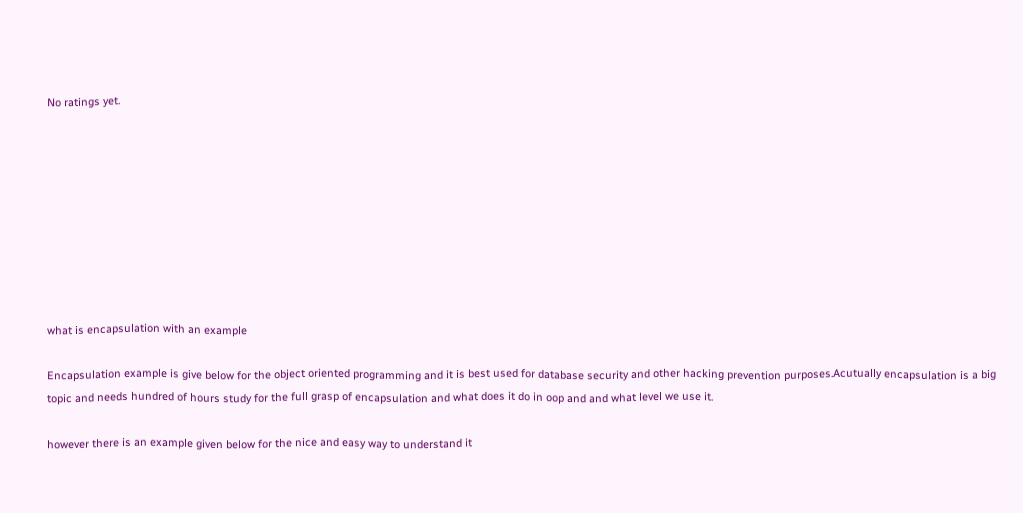No ratings yet.









what is encapsulation with an example

Encapsulation example is give below for the object oriented programming and it is best used for database security and other hacking prevention purposes.Acutually encapsulation is a big topic and needs hundred of hours study for the full grasp of encapsulation and what does it do in oop and and what level we use it.

however there is an example given below for the nice and easy way to understand it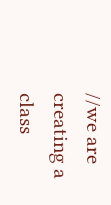//we are creating a class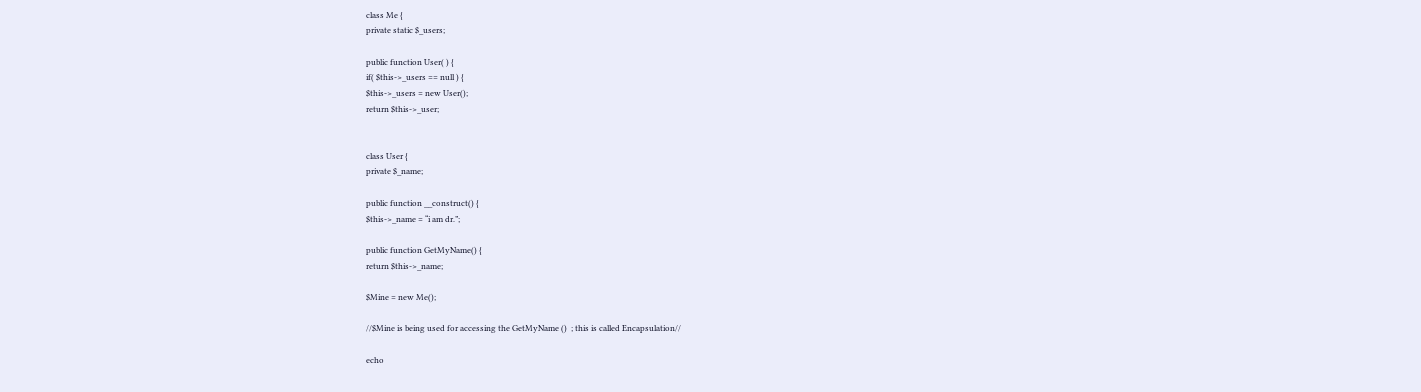class Me {
private static $_users;

public function User( ) {
if( $this->_users == null ) {
$this->_users = new User();
return $this->_user;


class User {
private $_name;

public function __construct() {
$this->_name = “i am dr.”;

public function GetMyName() {
return $this->_name;

$Mine = new Me();

//$Mine is being used for accessing the GetMyName ()  ; this is called Encapsulation//

echo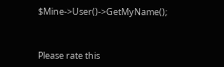$Mine->User()->GetMyName();



Please rate this